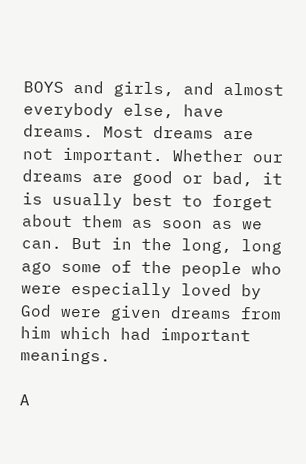BOYS and girls, and almost everybody else, have dreams. Most dreams are not important. Whether our dreams are good or bad, it is usually best to forget about them as soon as we can. But in the long, long ago some of the people who were especially loved by God were given dreams from him which had important meanings.

A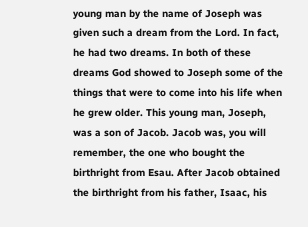young man by the name of Joseph was given such a dream from the Lord. In fact, he had two dreams. In both of these dreams God showed to Joseph some of the things that were to come into his life when he grew older. This young man, Joseph, was a son of Jacob. Jacob was, you will remember, the one who bought the birthright from Esau. After Jacob obtained the birthright from his father, Isaac, his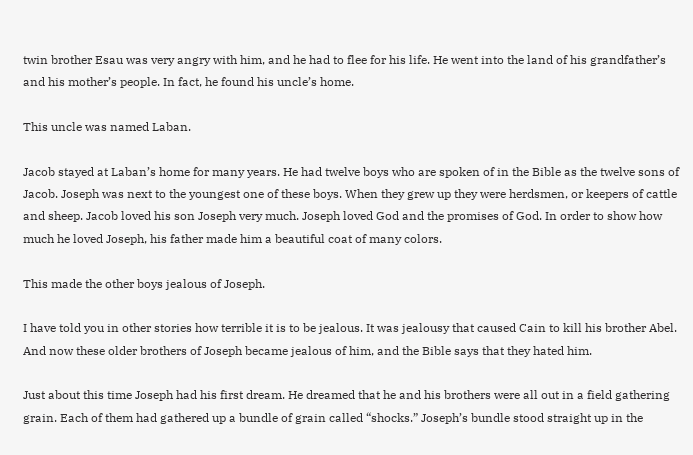twin brother Esau was very angry with him, and he had to flee for his life. He went into the land of his grandfather’s and his mother’s people. In fact, he found his uncle’s home.

This uncle was named Laban.

Jacob stayed at Laban’s home for many years. He had twelve boys who are spoken of in the Bible as the twelve sons of Jacob. Joseph was next to the youngest one of these boys. When they grew up they were herdsmen, or keepers of cattle and sheep. Jacob loved his son Joseph very much. Joseph loved God and the promises of God. In order to show how much he loved Joseph, his father made him a beautiful coat of many colors.

This made the other boys jealous of Joseph.

I have told you in other stories how terrible it is to be jealous. It was jealousy that caused Cain to kill his brother Abel. And now these older brothers of Joseph became jealous of him, and the Bible says that they hated him.

Just about this time Joseph had his first dream. He dreamed that he and his brothers were all out in a field gathering grain. Each of them had gathered up a bundle of grain called “shocks.” Joseph’s bundle stood straight up in the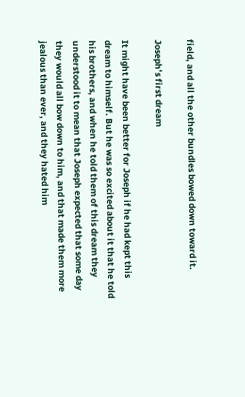field, and all the other bundles bowed down toward it.

Joseph’s first dream

It might have been better for Joseph if he had kept this dream to himself. But he was so excited about it that he told his brothers, and when he told them of this dream they understood it to mean that Joseph expected that some day they would all bow down to him, and that made them more jealous than ever, and they hated him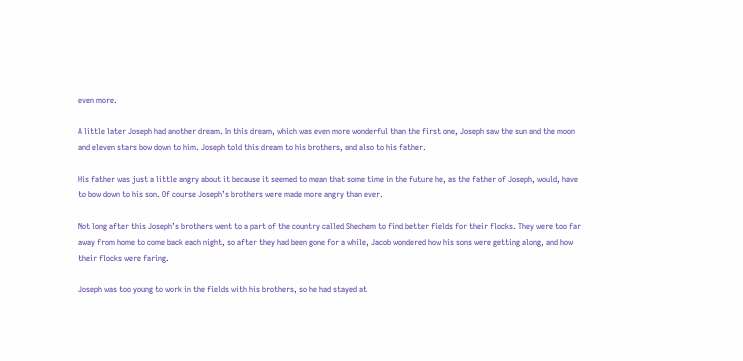even more.

A little later Joseph had another dream. In this dream, which was even more wonderful than the first one, Joseph saw the sun and the moon and eleven stars bow down to him. Joseph told this dream to his brothers, and also to his father.

His father was just a little angry about it because it seemed to mean that some time in the future he, as the father of Joseph, would, have to bow down to his son. Of course Joseph’s brothers were made more angry than ever.

Not long after this Joseph’s brothers went to a part of the country called Shechem to find better fields for their flocks. They were too far away from home to come back each night, so after they had been gone for a while, Jacob wondered how his sons were getting along, and how their flocks were faring.

Joseph was too young to work in the fields with his brothers, so he had stayed at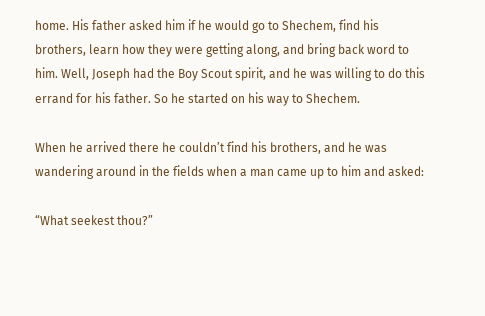home. His father asked him if he would go to Shechem, find his brothers, learn how they were getting along, and bring back word to him. Well, Joseph had the Boy Scout spirit, and he was willing to do this errand for his father. So he started on his way to Shechem.

When he arrived there he couldn’t find his brothers, and he was wandering around in the fields when a man came up to him and asked:

“What seekest thou?”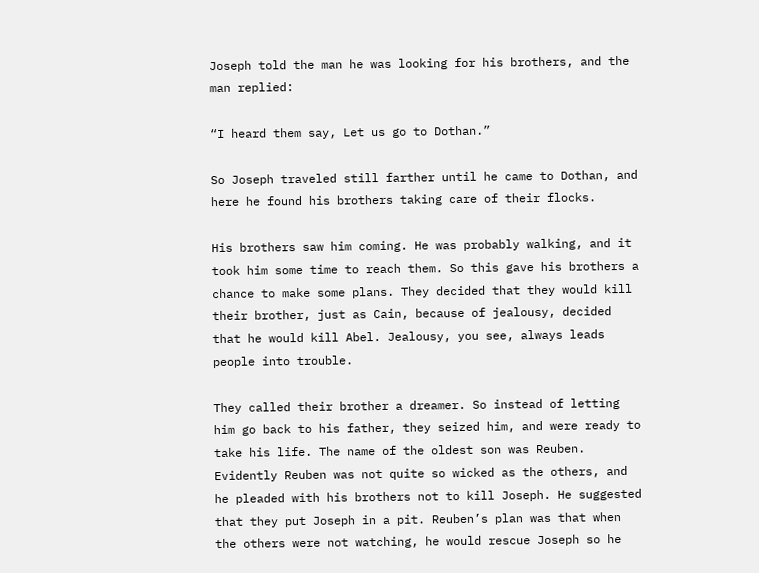Joseph told the man he was looking for his brothers, and the man replied:

“I heard them say, Let us go to Dothan.”

So Joseph traveled still farther until he came to Dothan, and here he found his brothers taking care of their flocks.

His brothers saw him coming. He was probably walking, and it took him some time to reach them. So this gave his brothers a chance to make some plans. They decided that they would kill their brother, just as Cain, because of jealousy, decided that he would kill Abel. Jealousy, you see, always leads people into trouble.

They called their brother a dreamer. So instead of letting him go back to his father, they seized him, and were ready to take his life. The name of the oldest son was Reuben. Evidently Reuben was not quite so wicked as the others, and he pleaded with his brothers not to kill Joseph. He suggested that they put Joseph in a pit. Reuben’s plan was that when the others were not watching, he would rescue Joseph so he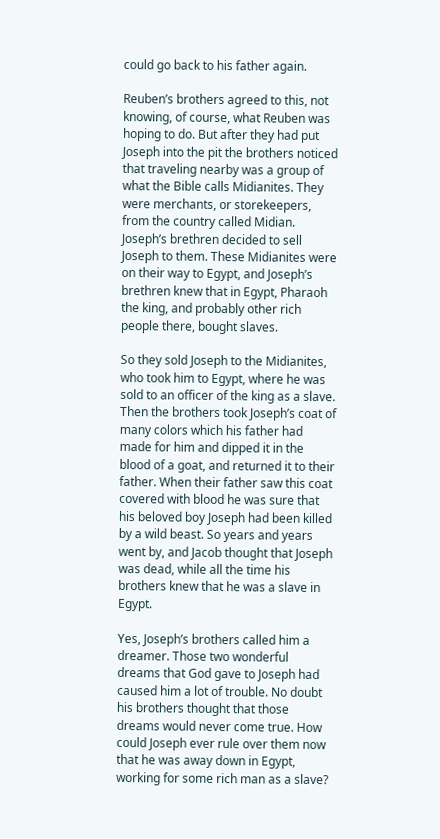could go back to his father again.

Reuben’s brothers agreed to this, not knowing, of course, what Reuben was hoping to do. But after they had put Joseph into the pit the brothers noticed that traveling nearby was a group of what the Bible calls Midianites. They were merchants, or storekeepers, from the country called Midian. Joseph’s brethren decided to sell Joseph to them. These Midianites were on their way to Egypt, and Joseph’s brethren knew that in Egypt, Pharaoh the king, and probably other rich people there, bought slaves.

So they sold Joseph to the Midianites, who took him to Egypt, where he was sold to an officer of the king as a slave. Then the brothers took Joseph’s coat of many colors which his father had made for him and dipped it in the blood of a goat, and returned it to their father. When their father saw this coat covered with blood he was sure that his beloved boy Joseph had been killed by a wild beast. So years and years went by, and Jacob thought that Joseph was dead, while all the time his brothers knew that he was a slave in Egypt.

Yes, Joseph’s brothers called him a dreamer. Those two wonderful dreams that God gave to Joseph had caused him a lot of trouble. No doubt his brothers thought that those dreams would never come true. How could Joseph ever rule over them now that he was away down in Egypt, working for some rich man as a slave?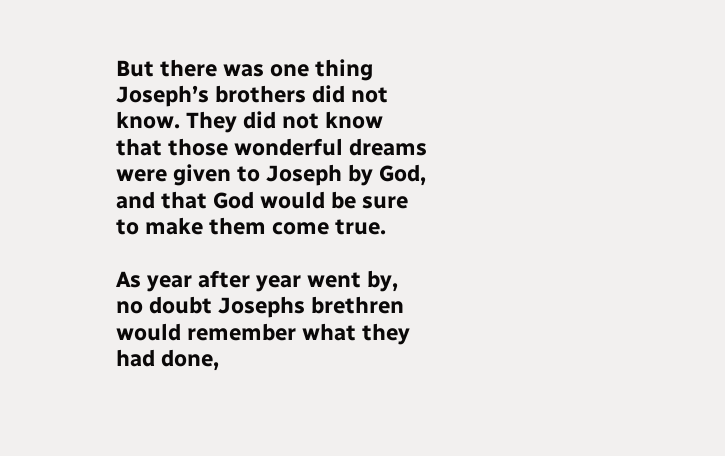But there was one thing Joseph’s brothers did not know. They did not know that those wonderful dreams were given to Joseph by God, and that God would be sure to make them come true.

As year after year went by, no doubt Josephs brethren would remember what they had done,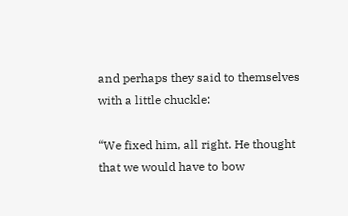and perhaps they said to themselves with a little chuckle:

“We fixed him, all right. He thought that we would have to bow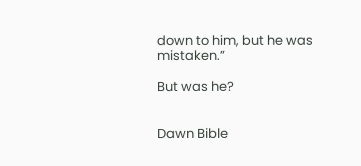down to him, but he was mistaken.”

But was he?


Dawn Bible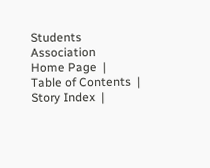Students Association
Home Page  |  Table of Contents  |  Story Index  |